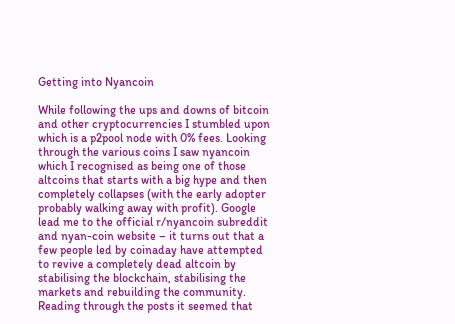Getting into Nyancoin

While following the ups and downs of bitcoin and other cryptocurrencies I stumbled upon which is a p2pool node with 0% fees. Looking through the various coins I saw nyancoin which I recognised as being one of those altcoins that starts with a big hype and then completely collapses (with the early adopter probably walking away with profit). Google lead me to the official r/nyancoin subreddit and nyan-coin website – it turns out that a few people led by coinaday have attempted to revive a completely dead altcoin by stabilising the blockchain, stabilising the markets and rebuilding the community. Reading through the posts it seemed that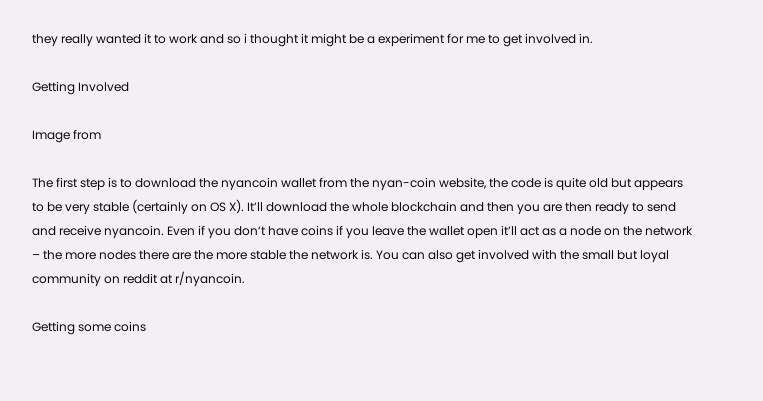they really wanted it to work and so i thought it might be a experiment for me to get involved in.

Getting Involved

Image from

The first step is to download the nyancoin wallet from the nyan-coin website, the code is quite old but appears to be very stable (certainly on OS X). It’ll download the whole blockchain and then you are then ready to send and receive nyancoin. Even if you don’t have coins if you leave the wallet open it’ll act as a node on the network – the more nodes there are the more stable the network is. You can also get involved with the small but loyal community on reddit at r/nyancoin.

Getting some coins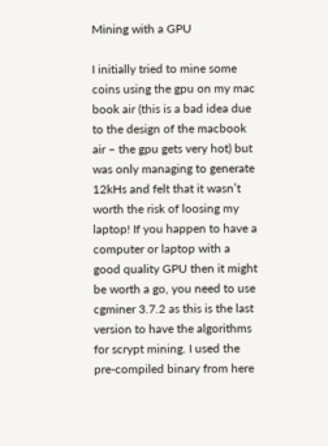Mining with a GPU

I initially tried to mine some coins using the gpu on my mac book air (this is a bad idea due to the design of the macbook air – the gpu gets very hot) but was only managing to generate 12kHs and felt that it wasn’t worth the risk of loosing my laptop! If you happen to have a computer or laptop with a good quality GPU then it might be worth a go, you need to use cgminer 3.7.2 as this is the last version to have the algorithms for scrypt mining. I used the pre-compiled binary from here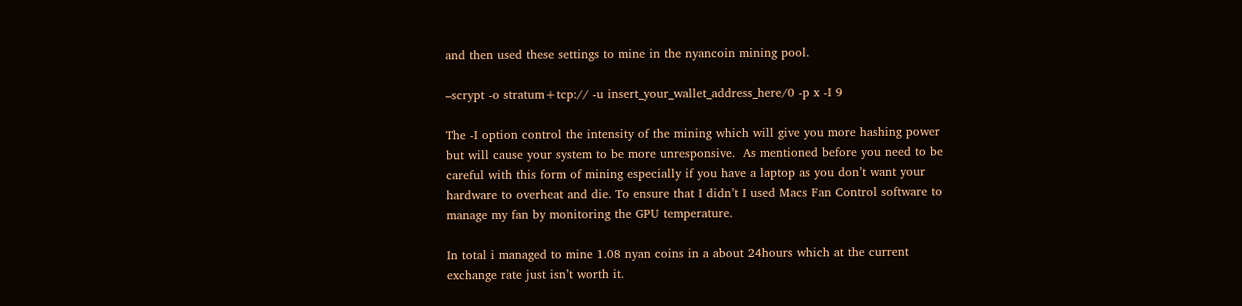and then used these settings to mine in the nyancoin mining pool.

–scrypt -o stratum+tcp:// -u insert_your_wallet_address_here/0 -p x -I 9

The -I option control the intensity of the mining which will give you more hashing power but will cause your system to be more unresponsive.  As mentioned before you need to be careful with this form of mining especially if you have a laptop as you don’t want your hardware to overheat and die. To ensure that I didn’t I used Macs Fan Control software to manage my fan by monitoring the GPU temperature.

In total i managed to mine 1.08 nyan coins in a about 24hours which at the current exchange rate just isn’t worth it.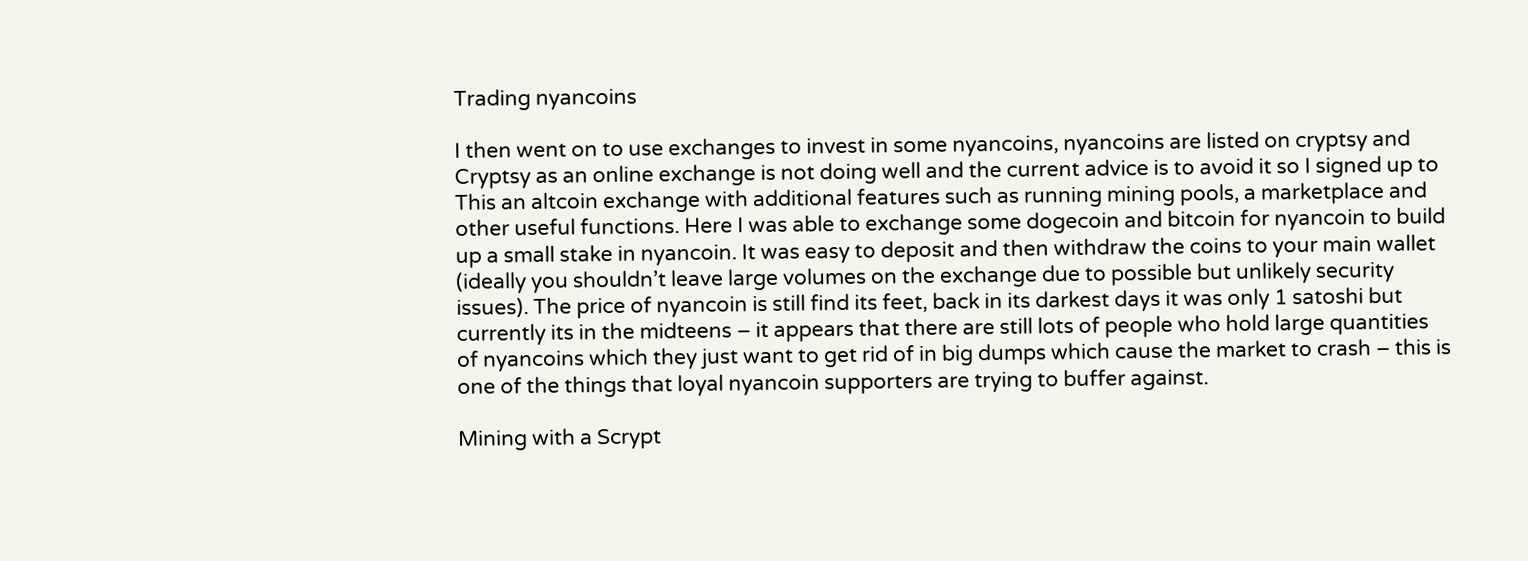Trading nyancoins

I then went on to use exchanges to invest in some nyancoins, nyancoins are listed on cryptsy and Cryptsy as an online exchange is not doing well and the current advice is to avoid it so I signed up to This an altcoin exchange with additional features such as running mining pools, a marketplace and other useful functions. Here I was able to exchange some dogecoin and bitcoin for nyancoin to build up a small stake in nyancoin. It was easy to deposit and then withdraw the coins to your main wallet (ideally you shouldn’t leave large volumes on the exchange due to possible but unlikely security issues). The price of nyancoin is still find its feet, back in its darkest days it was only 1 satoshi but currently its in the midteens – it appears that there are still lots of people who hold large quantities of nyancoins which they just want to get rid of in big dumps which cause the market to crash – this is one of the things that loyal nyancoin supporters are trying to buffer against.

Mining with a Scrypt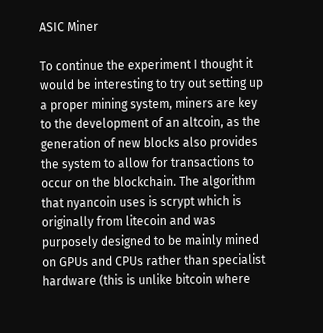ASIC Miner

To continue the experiment I thought it would be interesting to try out setting up a proper mining system, miners are key to the development of an altcoin, as the generation of new blocks also provides the system to allow for transactions to occur on the blockchain. The algorithm that nyancoin uses is scrypt which is originally from litecoin and was purposely designed to be mainly mined on GPUs and CPUs rather than specialist hardware (this is unlike bitcoin where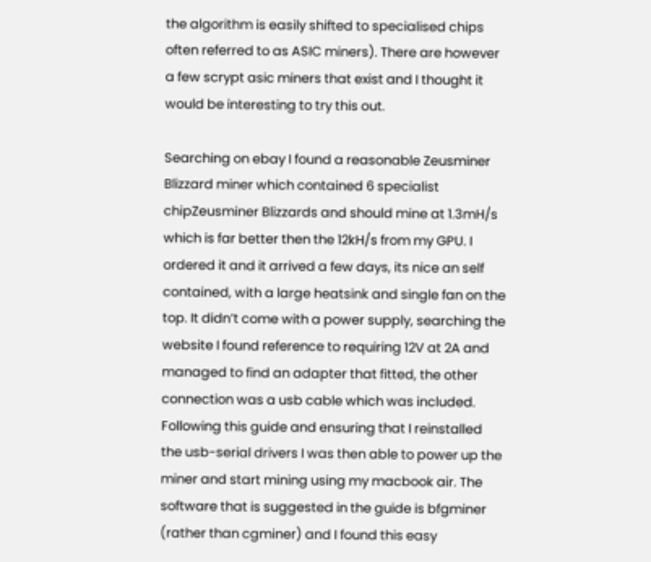the algorithm is easily shifted to specialised chips often referred to as ASIC miners). There are however a few scrypt asic miners that exist and I thought it would be interesting to try this out.

Searching on ebay I found a reasonable Zeusminer Blizzard miner which contained 6 specialist chipZeusminer Blizzards and should mine at 1.3mH/s which is far better then the 12kH/s from my GPU. I ordered it and it arrived a few days, its nice an self contained, with a large heatsink and single fan on the top. It didn’t come with a power supply, searching the website I found reference to requiring 12V at 2A and managed to find an adapter that fitted, the other connection was a usb cable which was included. Following this guide and ensuring that I reinstalled the usb-serial drivers I was then able to power up the miner and start mining using my macbook air. The software that is suggested in the guide is bfgminer (rather than cgminer) and I found this easy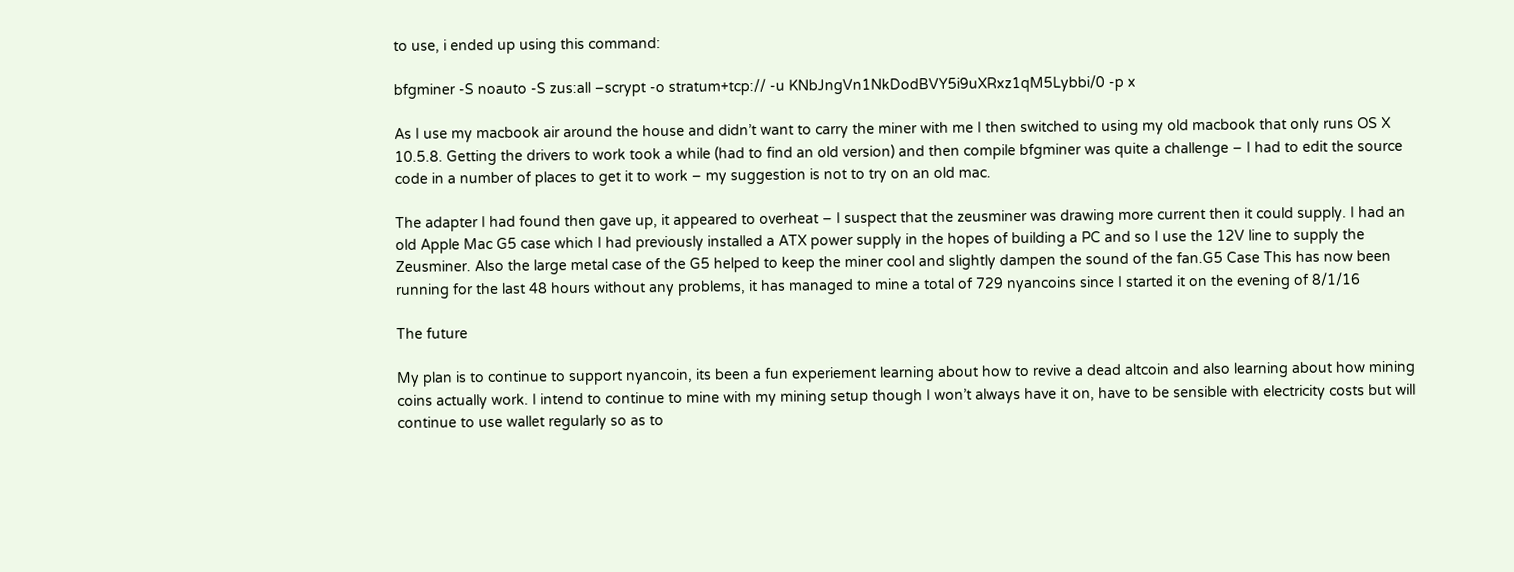to use, i ended up using this command:

bfgminer -S noauto -S zus:all –scrypt -o stratum+tcp:// -u KNbJngVn1NkDodBVY5i9uXRxz1qM5Lybbi/0 -p x

As I use my macbook air around the house and didn’t want to carry the miner with me I then switched to using my old macbook that only runs OS X 10.5.8. Getting the drivers to work took a while (had to find an old version) and then compile bfgminer was quite a challenge – I had to edit the source code in a number of places to get it to work – my suggestion is not to try on an old mac.

The adapter I had found then gave up, it appeared to overheat – I suspect that the zeusminer was drawing more current then it could supply. I had an old Apple Mac G5 case which I had previously installed a ATX power supply in the hopes of building a PC and so I use the 12V line to supply the Zeusminer. Also the large metal case of the G5 helped to keep the miner cool and slightly dampen the sound of the fan.G5 Case This has now been running for the last 48 hours without any problems, it has managed to mine a total of 729 nyancoins since I started it on the evening of 8/1/16

The future

My plan is to continue to support nyancoin, its been a fun experiement learning about how to revive a dead altcoin and also learning about how mining coins actually work. I intend to continue to mine with my mining setup though I won’t always have it on, have to be sensible with electricity costs but will continue to use wallet regularly so as to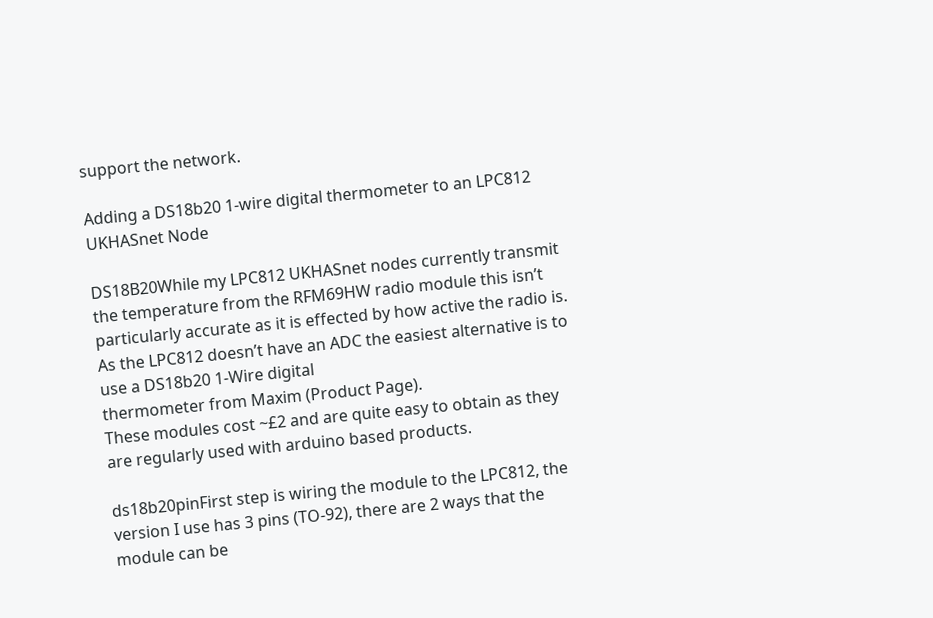support the network.

Adding a DS18b20 1-wire digital thermometer to an LPC812 UKHASnet Node

DS18B20While my LPC812 UKHASnet nodes currently transmit the temperature from the RFM69HW radio module this isn’t particularly accurate as it is effected by how active the radio is.  As the LPC812 doesn’t have an ADC the easiest alternative is to use a DS18b20 1-Wire digital
thermometer from Maxim (Product Page).
These modules cost ~£2 and are quite easy to obtain as they are regularly used with arduino based products.

ds18b20pinFirst step is wiring the module to the LPC812, the version I use has 3 pins (TO-92), there are 2 ways that the module can be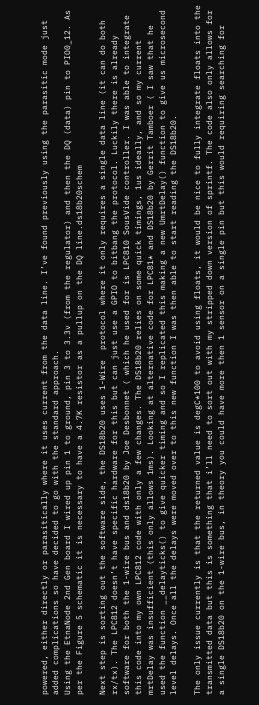powered, either directly or parasitically where it uses current from the data line. I’ve found previously using the parasitic mode just added complications so have decided to go with the standard approach.
Using the EtnaNode 2nd Gen board I wired up pin 1 to ground, pin 3 to 3.3v (from the regulator) and then the DQ (data) pin to PIO0_12. As per the Figure 5 schematic it is necessary to have a 4.7K resistor as a pullup on the DQ line.ds18b20schem

Next step is sorting out the software side, the DS18b20 uses 1-Wire  protocol where it only requires a single data line (it can do both rx/tx). The LPC812 doesn’t have specific hardware for this but can just use a GPIO to bitbang the protocol. Luckily there is already software for both the 1-wire bus and ds18b20 by Joe Desbonnet ( which he used for is LPC810 SousVide controller. I was able to integrate this code into my own LPC812 code with only a few changes. The DS18b20 relies on some quick timings, 1us ideally, and so my current mrtDelay was insufficient (this only allows 1ms). Looking at alternative code for LPC81* and DS18b20 by Gerrit Tamboer ( I saw that he used the function __delayticks() to give quicker timing and so I replicated this making a new UmrtDelay() function to give us microsecond level delays. Once all the delays were moved over to this new function I was then able to start reading the DS18b20.

The only issue currently is that the returned value is degC*100 to avoid using floats, it would be nice to fully integrate floats into the transmitted data but this is something that i’ll need to sort out with my stripped down version of sprintf. The code also only allows for a single DS18b20 on the 1-wire bus, in theory you could have more then 1 sensor on a single pin but this would requiring searching for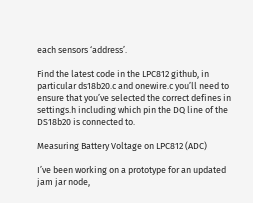each sensors ‘address’.

Find the latest code in the LPC812 github, in particular ds18b20.c and onewire.c you’ll need to ensure that you’ve selected the correct defines in settings.h including which pin the DQ line of the DS18b20 is connected to.

Measuring Battery Voltage on LPC812 (ADC)

I’ve been working on a prototype for an updated jam jar node,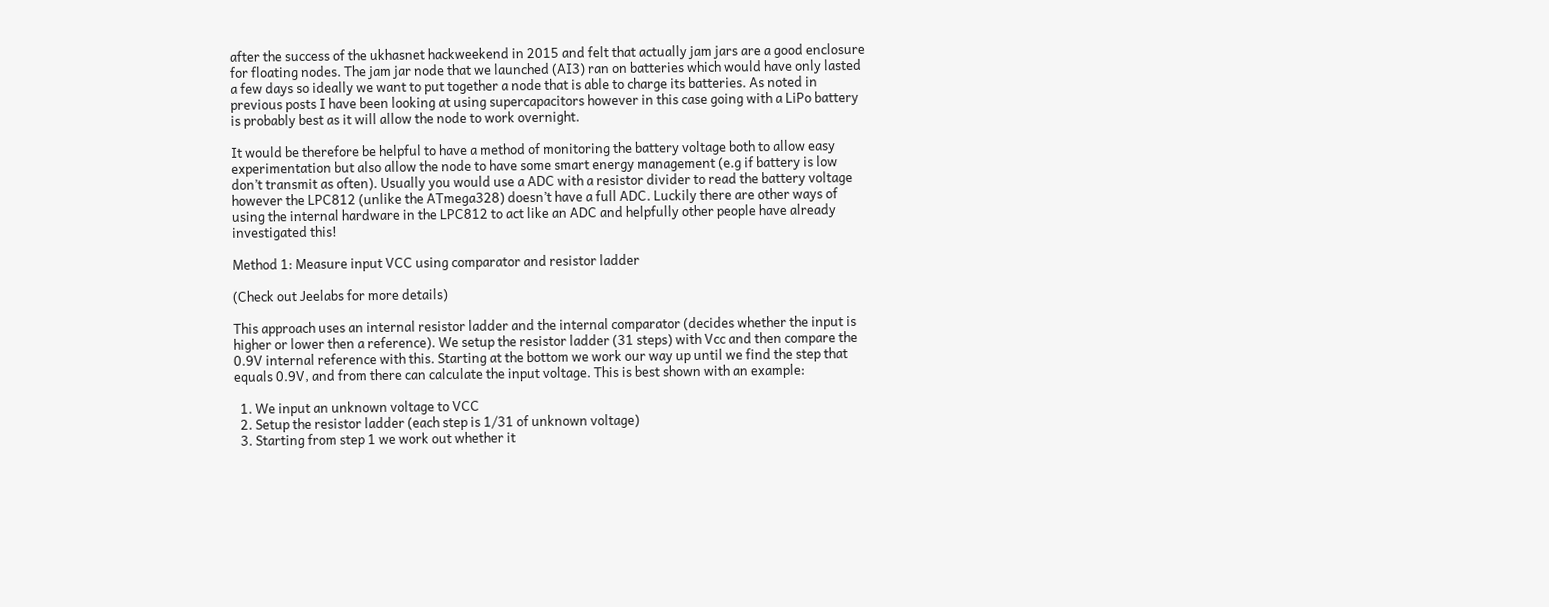after the success of the ukhasnet hackweekend in 2015 and felt that actually jam jars are a good enclosure for floating nodes. The jam jar node that we launched (AI3) ran on batteries which would have only lasted a few days so ideally we want to put together a node that is able to charge its batteries. As noted in previous posts I have been looking at using supercapacitors however in this case going with a LiPo battery is probably best as it will allow the node to work overnight.

It would be therefore be helpful to have a method of monitoring the battery voltage both to allow easy experimentation but also allow the node to have some smart energy management (e.g if battery is low don’t transmit as often). Usually you would use a ADC with a resistor divider to read the battery voltage however the LPC812 (unlike the ATmega328) doesn’t have a full ADC. Luckily there are other ways of using the internal hardware in the LPC812 to act like an ADC and helpfully other people have already investigated this!

Method 1: Measure input VCC using comparator and resistor ladder

(Check out Jeelabs for more details)

This approach uses an internal resistor ladder and the internal comparator (decides whether the input is higher or lower then a reference). We setup the resistor ladder (31 steps) with Vcc and then compare the 0.9V internal reference with this. Starting at the bottom we work our way up until we find the step that equals 0.9V, and from there can calculate the input voltage. This is best shown with an example:

  1. We input an unknown voltage to VCC
  2. Setup the resistor ladder (each step is 1/31 of unknown voltage)
  3. Starting from step 1 we work out whether it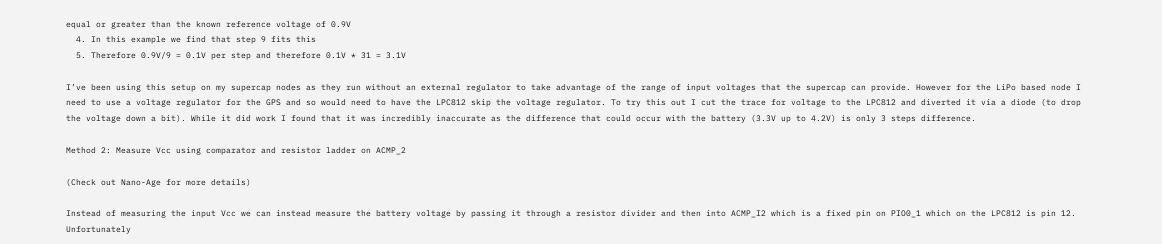equal or greater than the known reference voltage of 0.9V
  4. In this example we find that step 9 fits this
  5. Therefore 0.9V/9 = 0.1V per step and therefore 0.1V * 31 = 3.1V

I’ve been using this setup on my supercap nodes as they run without an external regulator to take advantage of the range of input voltages that the supercap can provide. However for the LiPo based node I need to use a voltage regulator for the GPS and so would need to have the LPC812 skip the voltage regulator. To try this out I cut the trace for voltage to the LPC812 and diverted it via a diode (to drop the voltage down a bit). While it did work I found that it was incredibly inaccurate as the difference that could occur with the battery (3.3V up to 4.2V) is only 3 steps difference.

Method 2: Measure Vcc using comparator and resistor ladder on ACMP_2

(Check out Nano-Age for more details)

Instead of measuring the input Vcc we can instead measure the battery voltage by passing it through a resistor divider and then into ACMP_I2 which is a fixed pin on PIO0_1 which on the LPC812 is pin 12. Unfortunately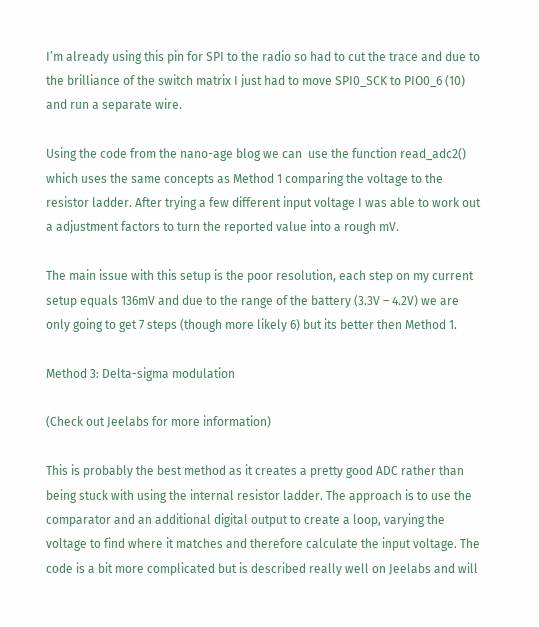I’m already using this pin for SPI to the radio so had to cut the trace and due to the brilliance of the switch matrix I just had to move SPI0_SCK to PIO0_6 (10) and run a separate wire.

Using the code from the nano-age blog we can  use the function read_adc2() which uses the same concepts as Method 1 comparing the voltage to the resistor ladder. After trying a few different input voltage I was able to work out a adjustment factors to turn the reported value into a rough mV.

The main issue with this setup is the poor resolution, each step on my current setup equals 136mV and due to the range of the battery (3.3V – 4.2V) we are only going to get 7 steps (though more likely 6) but its better then Method 1.

Method 3: Delta-sigma modulation

(Check out Jeelabs for more information)

This is probably the best method as it creates a pretty good ADC rather than being stuck with using the internal resistor ladder. The approach is to use the comparator and an additional digital output to create a loop, varying the voltage to find where it matches and therefore calculate the input voltage. The code is a bit more complicated but is described really well on Jeelabs and will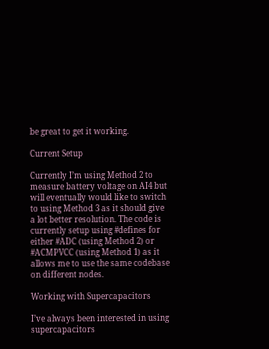be great to get it working.

Current Setup

Currently I’m using Method 2 to measure battery voltage on AI4 but will eventually would like to switch to using Method 3 as it should give a lot better resolution. The code is currently setup using #defines for either #ADC (using Method 2) or #ACMPVCC (using Method 1) as it allows me to use the same codebase on different nodes.

Working with Supercapacitors

I’ve always been interested in using supercapacitors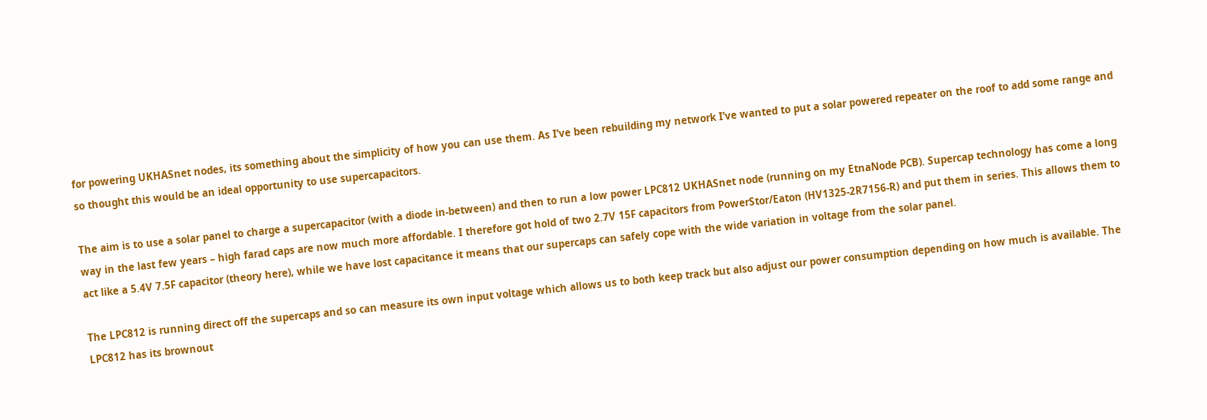for powering UKHASnet nodes, its something about the simplicity of how you can use them. As I’ve been rebuilding my network I’ve wanted to put a solar powered repeater on the roof to add some range and so thought this would be an ideal opportunity to use supercapacitors.

The aim is to use a solar panel to charge a supercapacitor (with a diode in-between) and then to run a low power LPC812 UKHASnet node (running on my EtnaNode PCB). Supercap technology has come a long way in the last few years – high farad caps are now much more affordable. I therefore got hold of two 2.7V 15F capacitors from PowerStor/Eaton (HV1325-2R7156-R) and put them in series. This allows them to act like a 5.4V 7.5F capacitor (theory here), while we have lost capacitance it means that our supercaps can safely cope with the wide variation in voltage from the solar panel.

The LPC812 is running direct off the supercaps and so can measure its own input voltage which allows us to both keep track but also adjust our power consumption depending on how much is available. The LPC812 has its brownout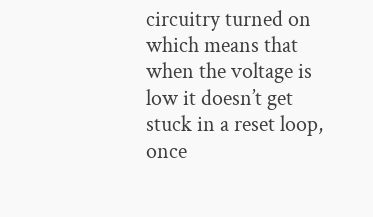circuitry turned on which means that when the voltage is low it doesn’t get stuck in a reset loop, once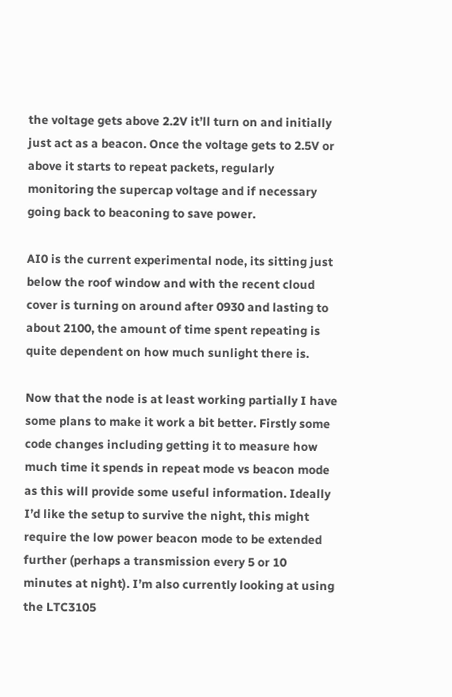the voltage gets above 2.2V it’ll turn on and initially just act as a beacon. Once the voltage gets to 2.5V or above it starts to repeat packets, regularly monitoring the supercap voltage and if necessary going back to beaconing to save power.

AI0 is the current experimental node, its sitting just below the roof window and with the recent cloud cover is turning on around after 0930 and lasting to about 2100, the amount of time spent repeating is quite dependent on how much sunlight there is.

Now that the node is at least working partially I have some plans to make it work a bit better. Firstly some code changes including getting it to measure how much time it spends in repeat mode vs beacon mode as this will provide some useful information. Ideally I’d like the setup to survive the night, this might require the low power beacon mode to be extended further (perhaps a transmission every 5 or 10 minutes at night). I’m also currently looking at using the LTC3105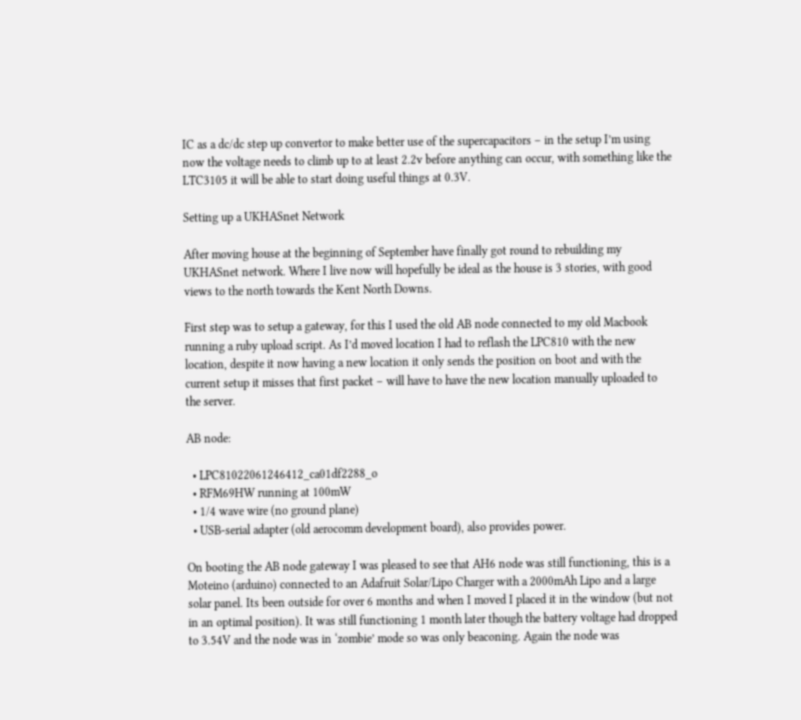IC as a dc/dc step up convertor to make better use of the supercapacitors – in the setup I’m using now the voltage needs to climb up to at least 2.2v before anything can occur, with something like the LTC3105 it will be able to start doing useful things at 0.3V.

Setting up a UKHASnet Network

After moving house at the beginning of September have finally got round to rebuilding my UKHASnet network. Where I live now will hopefully be ideal as the house is 3 stories, with good views to the north towards the Kent North Downs.

First step was to setup a gateway, for this I used the old AB node connected to my old Macbook running a ruby upload script. As I’d moved location I had to reflash the LPC810 with the new location, despite it now having a new location it only sends the position on boot and with the current setup it misses that first packet – will have to have the new location manually uploaded to the server.

AB node:

  • LPC81022061246412_ca01df2288_o
  • RFM69HW running at 100mW
  • 1/4 wave wire (no ground plane)
  • USB-serial adapter (old aerocomm development board), also provides power.

On booting the AB node gateway I was pleased to see that AH6 node was still functioning, this is a Moteino (arduino) connected to an Adafruit Solar/Lipo Charger with a 2000mAh Lipo and a large solar panel. Its been outside for over 6 months and when I moved I placed it in the window (but not in an optimal position). It was still functioning 1 month later though the battery voltage had dropped to 3.54V and the node was in ‘zombie’ mode so was only beaconing. Again the node was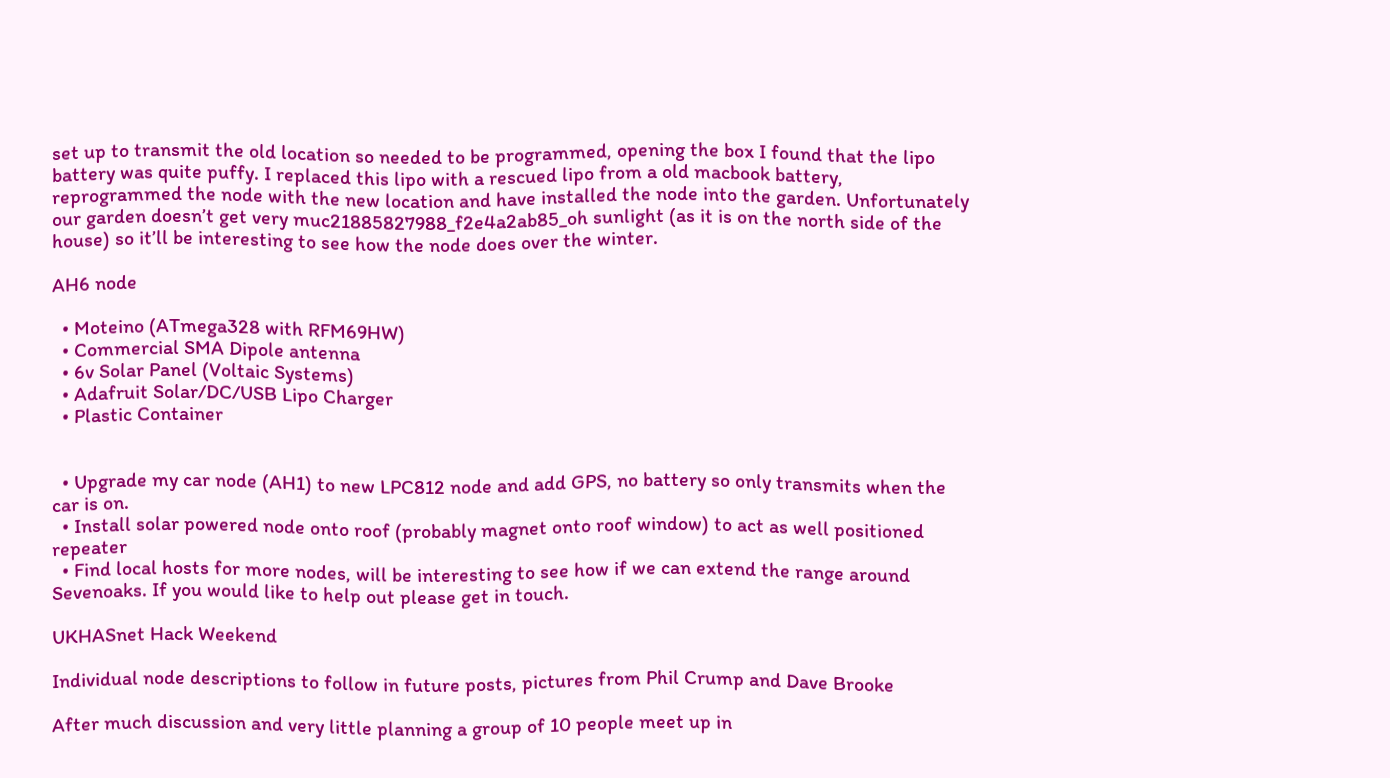set up to transmit the old location so needed to be programmed, opening the box I found that the lipo battery was quite puffy. I replaced this lipo with a rescued lipo from a old macbook battery, reprogrammed the node with the new location and have installed the node into the garden. Unfortunately our garden doesn’t get very muc21885827988_f2e4a2ab85_oh sunlight (as it is on the north side of the house) so it’ll be interesting to see how the node does over the winter.

AH6 node

  • Moteino (ATmega328 with RFM69HW)
  • Commercial SMA Dipole antenna
  • 6v Solar Panel (Voltaic Systems)
  • Adafruit Solar/DC/USB Lipo Charger
  • Plastic Container


  • Upgrade my car node (AH1) to new LPC812 node and add GPS, no battery so only transmits when the car is on.
  • Install solar powered node onto roof (probably magnet onto roof window) to act as well positioned repeater
  • Find local hosts for more nodes, will be interesting to see how if we can extend the range around Sevenoaks. If you would like to help out please get in touch.

UKHASnet Hack Weekend

Individual node descriptions to follow in future posts, pictures from Phil Crump and Dave Brooke

After much discussion and very little planning a group of 10 people meet up in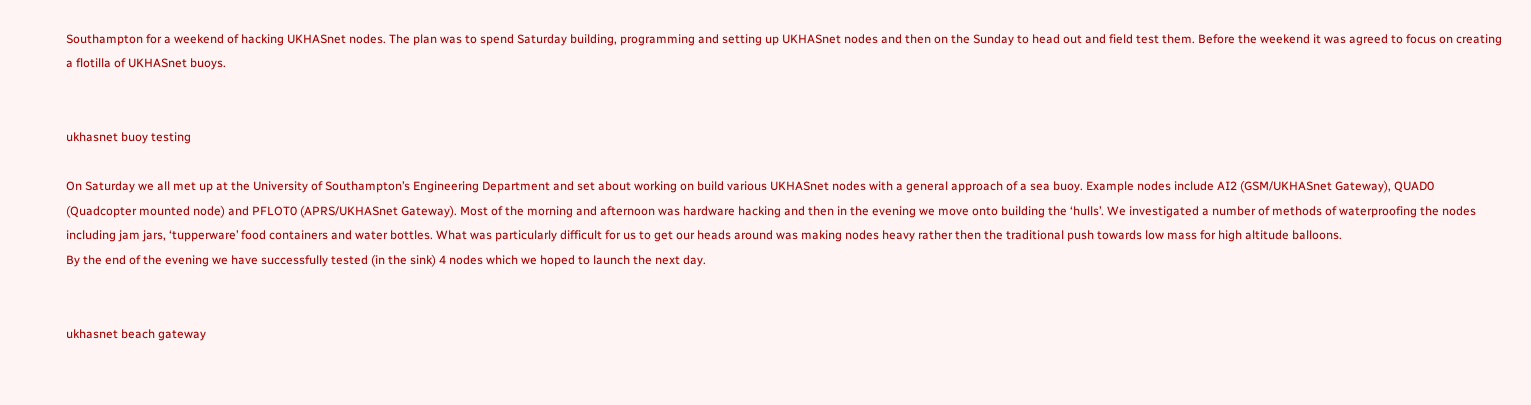Southampton for a weekend of hacking UKHASnet nodes. The plan was to spend Saturday building, programming and setting up UKHASnet nodes and then on the Sunday to head out and field test them. Before the weekend it was agreed to focus on creating a flotilla of UKHASnet buoys.


ukhasnet buoy testing

On Saturday we all met up at the University of Southampton’s Engineering Department and set about working on build various UKHASnet nodes with a general approach of a sea buoy. Example nodes include AI2 (GSM/UKHASnet Gateway), QUAD0 (Quadcopter mounted node) and PFLOT0 (APRS/UKHASnet Gateway). Most of the morning and afternoon was hardware hacking and then in the evening we move onto building the ‘hulls’. We investigated a number of methods of waterproofing the nodes including jam jars, ‘tupperware’ food containers and water bottles. What was particularly difficult for us to get our heads around was making nodes heavy rather then the traditional push towards low mass for high altitude balloons.
By the end of the evening we have successfully tested (in the sink) 4 nodes which we hoped to launch the next day.


ukhasnet beach gateway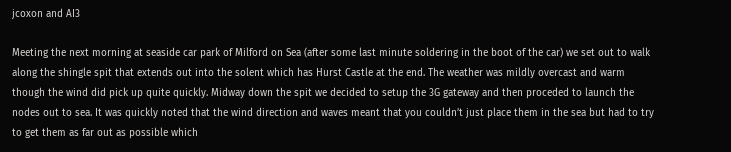jcoxon and AI3

Meeting the next morning at seaside car park of Milford on Sea (after some last minute soldering in the boot of the car) we set out to walk along the shingle spit that extends out into the solent which has Hurst Castle at the end. The weather was mildly overcast and warm though the wind did pick up quite quickly. Midway down the spit we decided to setup the 3G gateway and then proceded to launch the nodes out to sea. It was quickly noted that the wind direction and waves meant that you couldn’t just place them in the sea but had to try to get them as far out as possible which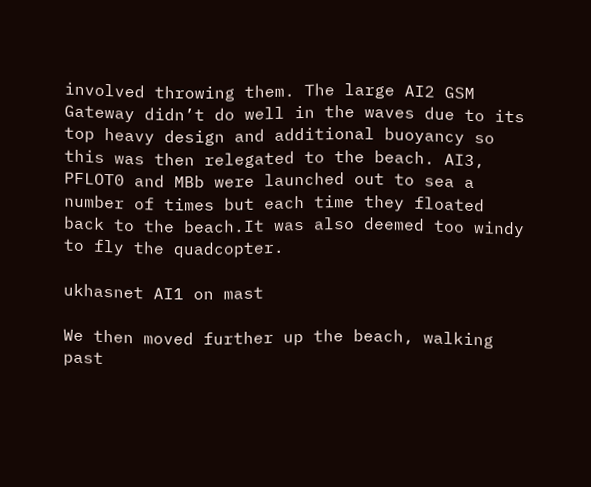involved throwing them. The large AI2 GSM Gateway didn’t do well in the waves due to its top heavy design and additional buoyancy so this was then relegated to the beach. AI3, PFLOT0 and MBb were launched out to sea a number of times but each time they floated back to the beach.It was also deemed too windy to fly the quadcopter.

ukhasnet AI1 on mast

We then moved further up the beach, walking past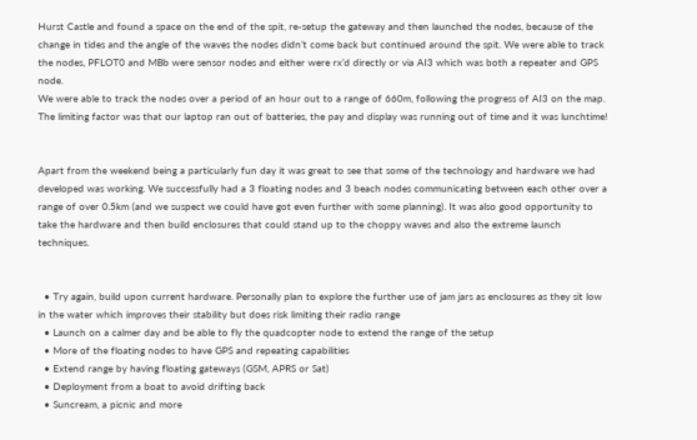Hurst Castle and found a space on the end of the spit, re-setup the gateway and then launched the nodes, because of the change in tides and the angle of the waves the nodes didn’t come back but continued around the spit. We were able to track the nodes, PFLOT0 and MBb were sensor nodes and either were rx’d directly or via AI3 which was both a repeater and GPS node.
We were able to track the nodes over a period of an hour out to a range of 660m, following the progress of AI3 on the map. The limiting factor was that our laptop ran out of batteries, the pay and display was running out of time and it was lunchtime!


Apart from the weekend being a particularly fun day it was great to see that some of the technology and hardware we had developed was working. We successfully had a 3 floating nodes and 3 beach nodes communicating between each other over a range of over 0.5km (and we suspect we could have got even further with some planning). It was also good opportunity to take the hardware and then build enclosures that could stand up to the choppy waves and also the extreme launch techniques.


  • Try again, build upon current hardware. Personally plan to explore the further use of jam jars as enclosures as they sit low in the water which improves their stability but does risk limiting their radio range
  • Launch on a calmer day and be able to fly the quadcopter node to extend the range of the setup
  • More of the floating nodes to have GPS and repeating capabilities
  • Extend range by having floating gateways (GSM, APRS or Sat)
  • Deployment from a boat to avoid drifting back
  • Suncream, a picnic and more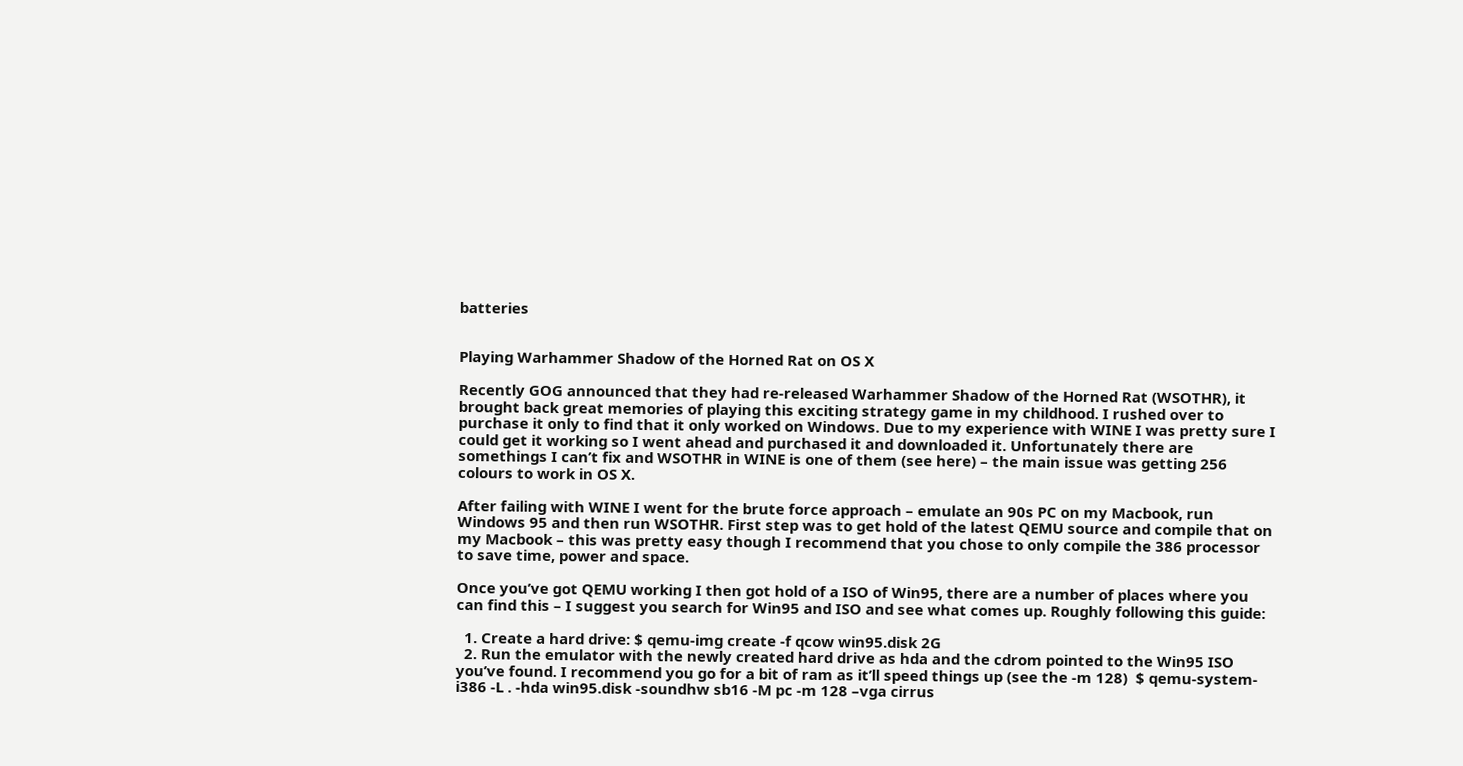batteries


Playing Warhammer Shadow of the Horned Rat on OS X

Recently GOG announced that they had re-released Warhammer Shadow of the Horned Rat (WSOTHR), it brought back great memories of playing this exciting strategy game in my childhood. I rushed over to purchase it only to find that it only worked on Windows. Due to my experience with WINE I was pretty sure I could get it working so I went ahead and purchased it and downloaded it. Unfortunately there are somethings I can’t fix and WSOTHR in WINE is one of them (see here) – the main issue was getting 256 colours to work in OS X.

After failing with WINE I went for the brute force approach – emulate an 90s PC on my Macbook, run Windows 95 and then run WSOTHR. First step was to get hold of the latest QEMU source and compile that on my Macbook – this was pretty easy though I recommend that you chose to only compile the 386 processor to save time, power and space.

Once you’ve got QEMU working I then got hold of a ISO of Win95, there are a number of places where you can find this – I suggest you search for Win95 and ISO and see what comes up. Roughly following this guide:

  1. Create a hard drive: $ qemu-img create -f qcow win95.disk 2G
  2. Run the emulator with the newly created hard drive as hda and the cdrom pointed to the Win95 ISO you’ve found. I recommend you go for a bit of ram as it’ll speed things up (see the -m 128)  $ qemu-system-i386 -L . -hda win95.disk -soundhw sb16 -M pc -m 128 –vga cirrus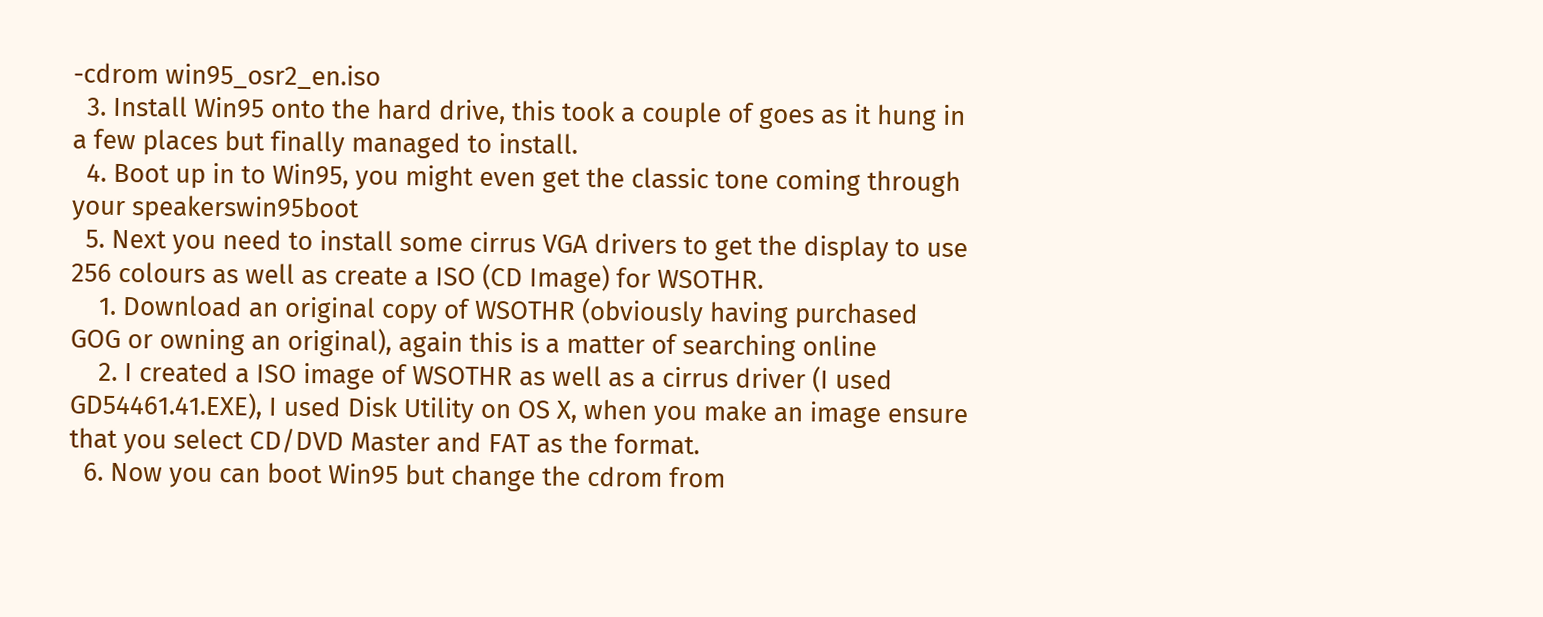-cdrom win95_osr2_en.iso
  3. Install Win95 onto the hard drive, this took a couple of goes as it hung in a few places but finally managed to install.
  4. Boot up in to Win95, you might even get the classic tone coming through your speakerswin95boot
  5. Next you need to install some cirrus VGA drivers to get the display to use 256 colours as well as create a ISO (CD Image) for WSOTHR.
    1. Download an original copy of WSOTHR (obviously having purchased GOG or owning an original), again this is a matter of searching online
    2. I created a ISO image of WSOTHR as well as a cirrus driver (I used GD54461.41.EXE), I used Disk Utility on OS X, when you make an image ensure that you select CD/DVD Master and FAT as the format.
  6. Now you can boot Win95 but change the cdrom from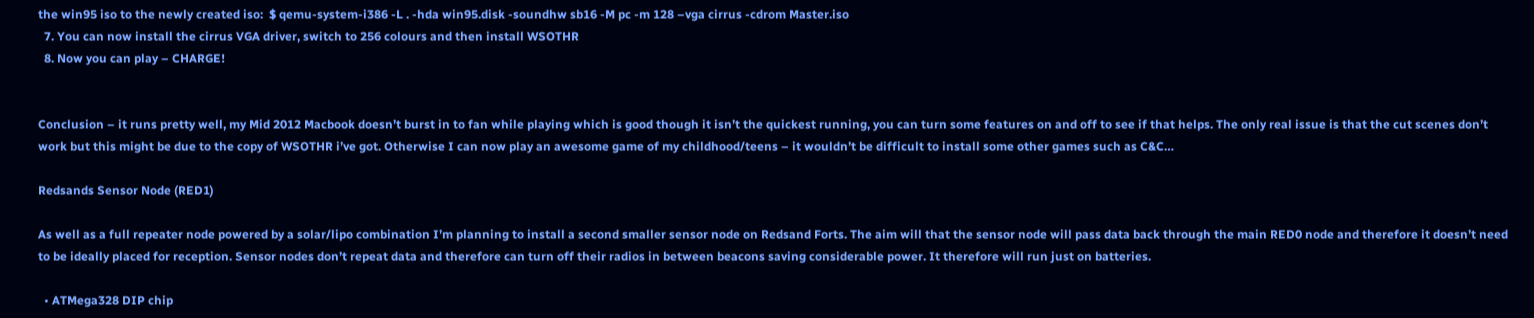the win95 iso to the newly created iso:  $ qemu-system-i386 -L . -hda win95.disk -soundhw sb16 -M pc -m 128 –vga cirrus -cdrom Master.iso
  7. You can now install the cirrus VGA driver, switch to 256 colours and then install WSOTHR
  8. Now you can play – CHARGE!


Conclusion – it runs pretty well, my Mid 2012 Macbook doesn’t burst in to fan while playing which is good though it isn’t the quickest running, you can turn some features on and off to see if that helps. The only real issue is that the cut scenes don’t work but this might be due to the copy of WSOTHR i’ve got. Otherwise I can now play an awesome game of my childhood/teens – it wouldn’t be difficult to install some other games such as C&C…

Redsands Sensor Node (RED1)

As well as a full repeater node powered by a solar/lipo combination I’m planning to install a second smaller sensor node on Redsand Forts. The aim will that the sensor node will pass data back through the main RED0 node and therefore it doesn’t need to be ideally placed for reception. Sensor nodes don’t repeat data and therefore can turn off their radios in between beacons saving considerable power. It therefore will run just on batteries.

  • ATMega328 DIP chip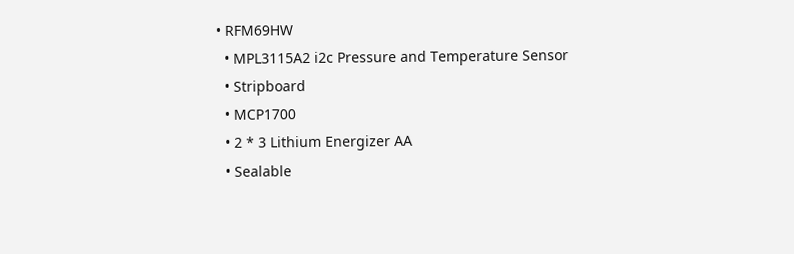• RFM69HW
  • MPL3115A2 i2c Pressure and Temperature Sensor
  • Stripboard
  • MCP1700
  • 2 * 3 Lithium Energizer AA
  • Sealable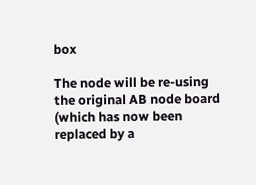box

The node will be re-using the original AB node board (which has now been replaced by a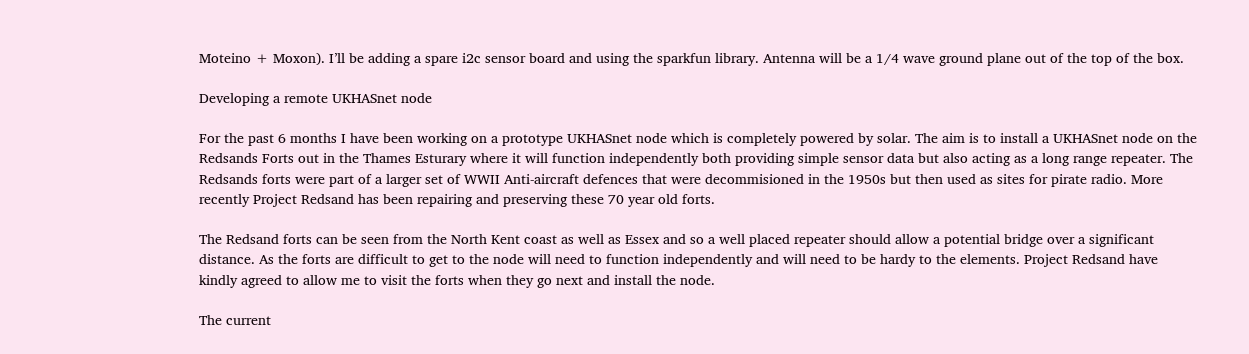Moteino + Moxon). I’ll be adding a spare i2c sensor board and using the sparkfun library. Antenna will be a 1/4 wave ground plane out of the top of the box.

Developing a remote UKHASnet node

For the past 6 months I have been working on a prototype UKHASnet node which is completely powered by solar. The aim is to install a UKHASnet node on the Redsands Forts out in the Thames Esturary where it will function independently both providing simple sensor data but also acting as a long range repeater. The Redsands forts were part of a larger set of WWII Anti-aircraft defences that were decommisioned in the 1950s but then used as sites for pirate radio. More recently Project Redsand has been repairing and preserving these 70 year old forts.

The Redsand forts can be seen from the North Kent coast as well as Essex and so a well placed repeater should allow a potential bridge over a significant distance. As the forts are difficult to get to the node will need to function independently and will need to be hardy to the elements. Project Redsand have kindly agreed to allow me to visit the forts when they go next and install the node.

The current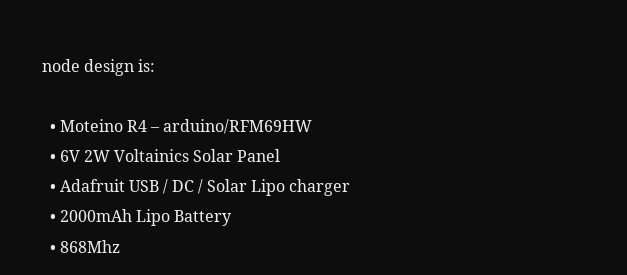node design is:

  • Moteino R4 – arduino/RFM69HW
  • 6V 2W Voltainics Solar Panel
  • Adafruit USB / DC / Solar Lipo charger
  • 2000mAh Lipo Battery
  • 868Mhz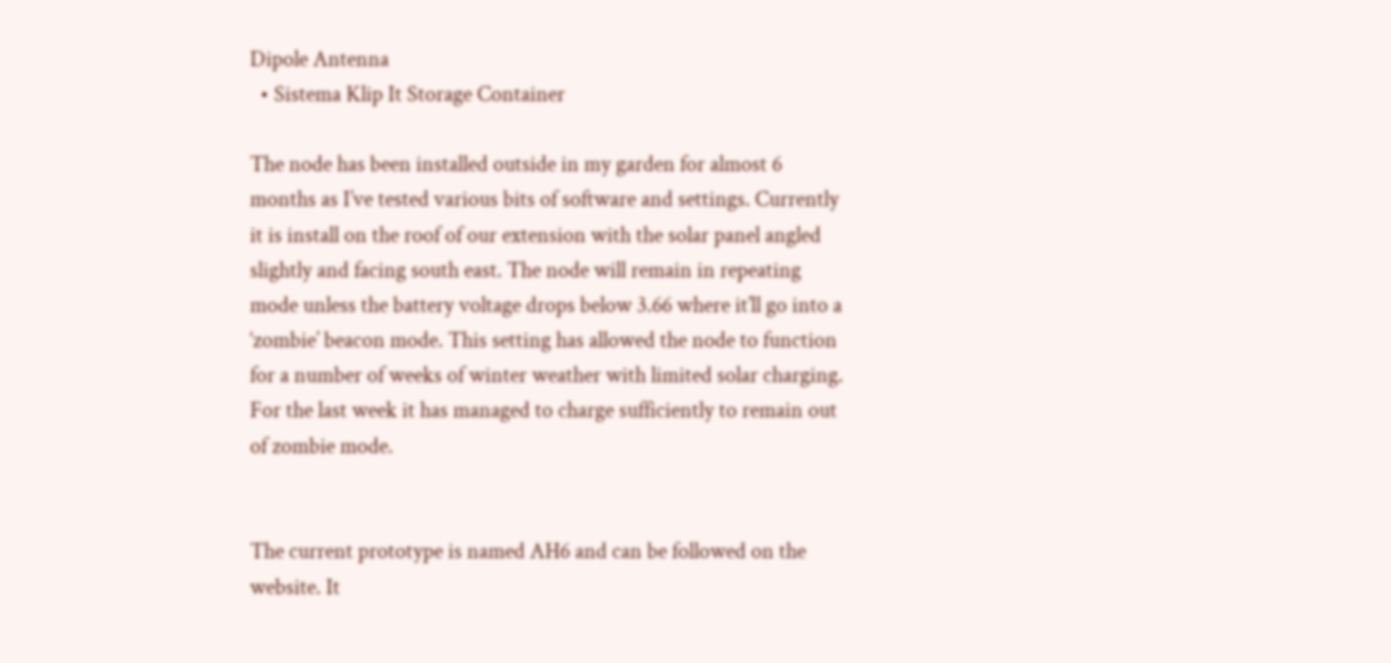Dipole Antenna
  • Sistema Klip It Storage Container

The node has been installed outside in my garden for almost 6 months as I’ve tested various bits of software and settings. Currently it is install on the roof of our extension with the solar panel angled slightly and facing south east. The node will remain in repeating mode unless the battery voltage drops below 3.66 where it’ll go into a ‘zombie’ beacon mode. This setting has allowed the node to function for a number of weeks of winter weather with limited solar charging. For the last week it has managed to charge sufficiently to remain out of zombie mode.


The current prototype is named AH6 and can be followed on the website. It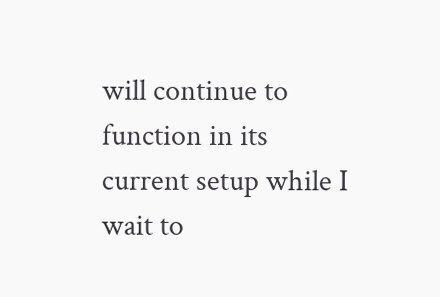will continue to function in its current setup while I wait to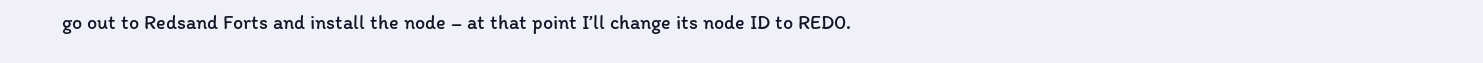go out to Redsand Forts and install the node – at that point I’ll change its node ID to RED0.